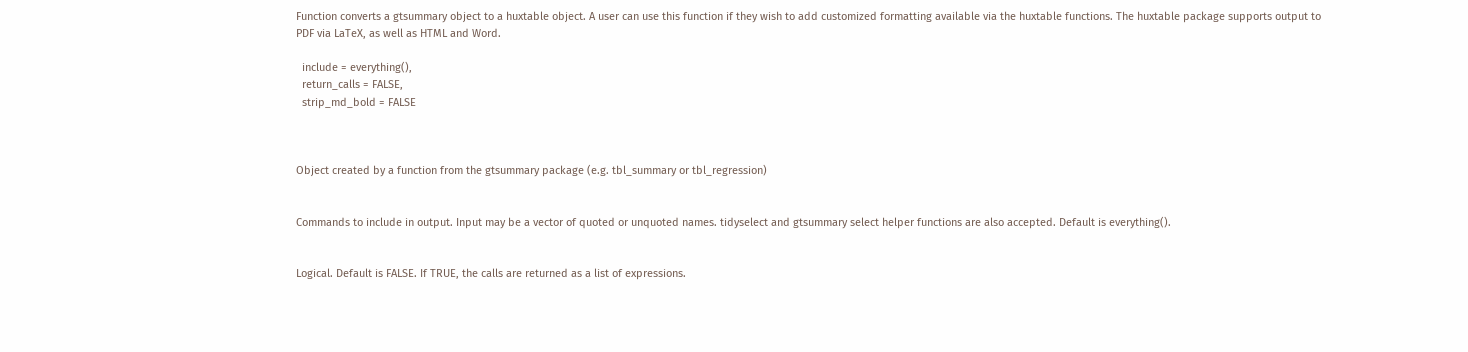Function converts a gtsummary object to a huxtable object. A user can use this function if they wish to add customized formatting available via the huxtable functions. The huxtable package supports output to PDF via LaTeX, as well as HTML and Word.

  include = everything(),
  return_calls = FALSE,
  strip_md_bold = FALSE



Object created by a function from the gtsummary package (e.g. tbl_summary or tbl_regression)


Commands to include in output. Input may be a vector of quoted or unquoted names. tidyselect and gtsummary select helper functions are also accepted. Default is everything().


Logical. Default is FALSE. If TRUE, the calls are returned as a list of expressions.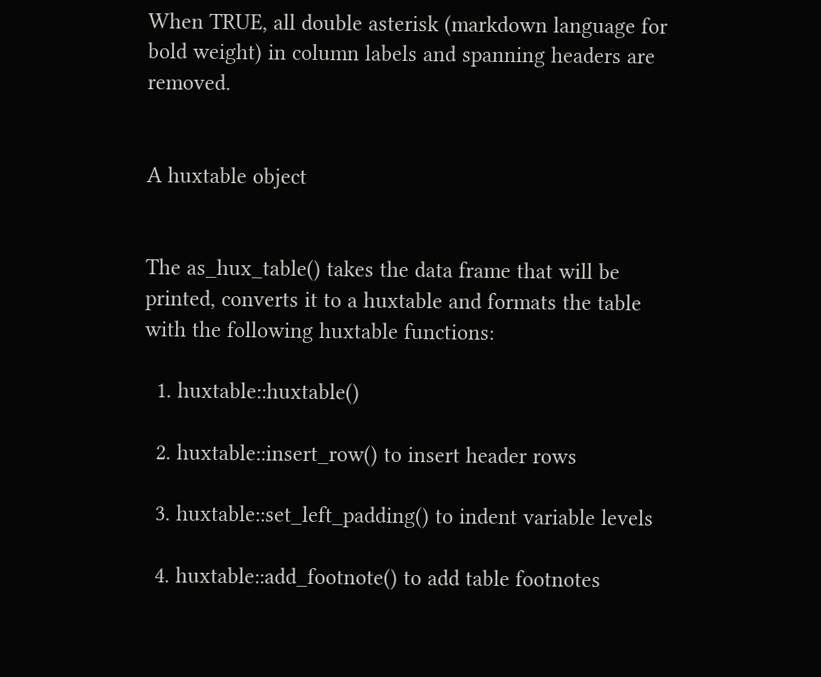When TRUE, all double asterisk (markdown language for bold weight) in column labels and spanning headers are removed.


A huxtable object


The as_hux_table() takes the data frame that will be printed, converts it to a huxtable and formats the table with the following huxtable functions:

  1. huxtable::huxtable()

  2. huxtable::insert_row() to insert header rows

  3. huxtable::set_left_padding() to indent variable levels

  4. huxtable::add_footnote() to add table footnotes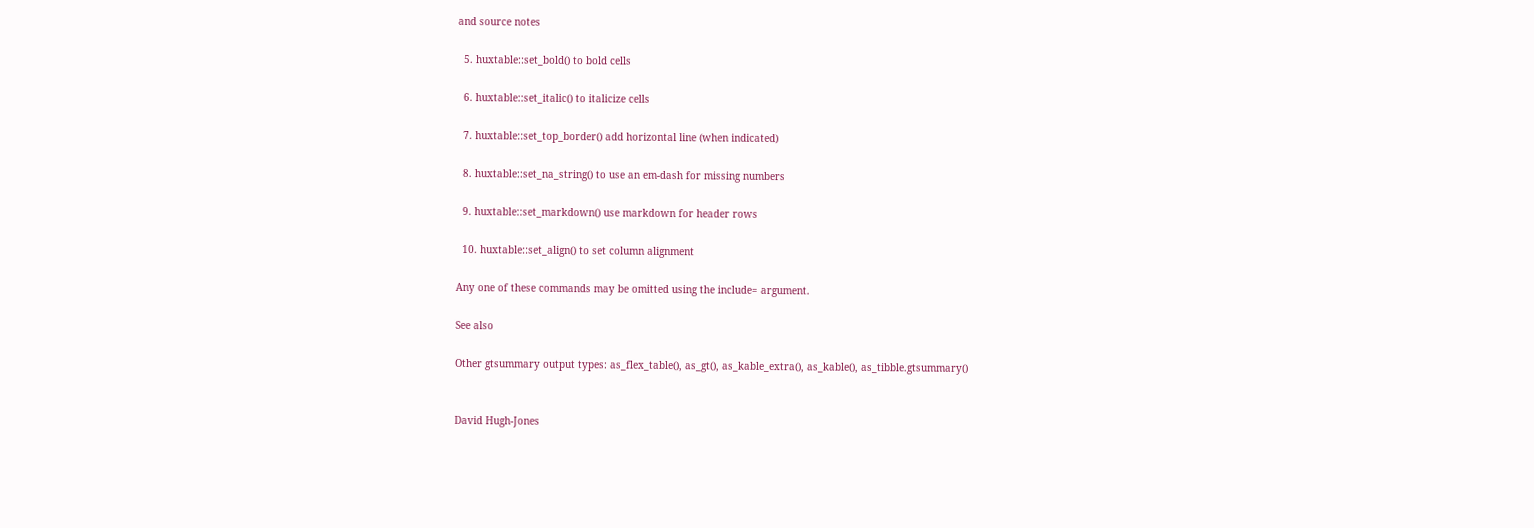and source notes

  5. huxtable::set_bold() to bold cells

  6. huxtable::set_italic() to italicize cells

  7. huxtable::set_top_border() add horizontal line (when indicated)

  8. huxtable::set_na_string() to use an em-dash for missing numbers

  9. huxtable::set_markdown() use markdown for header rows

  10. huxtable::set_align() to set column alignment

Any one of these commands may be omitted using the include= argument.

See also

Other gtsummary output types: as_flex_table(), as_gt(), as_kable_extra(), as_kable(), as_tibble.gtsummary()


David Hugh-Jones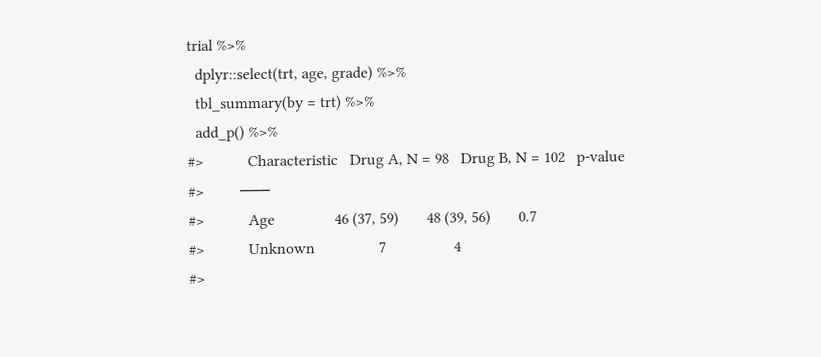trial %>%
  dplyr::select(trt, age, grade) %>%
  tbl_summary(by = trt) %>%
  add_p() %>%
#>           Characteristic   Drug A, N = 98   Drug B, N = 102   p-value
#>         ───
#>           Age               46 (37, 59)       48 (39, 56)       0.7
#>           Unknown                7                 4
#>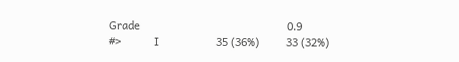Grade                                                 0.9
#>           I                   35 (36%)         33 (32%)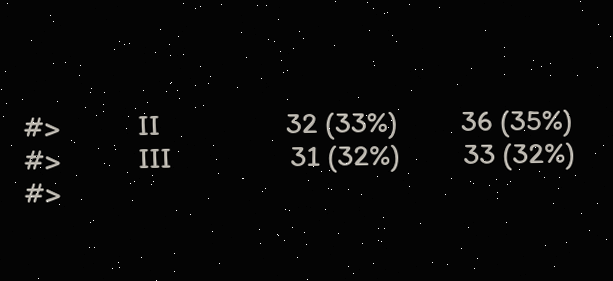#>           II                  32 (33%)         36 (35%)
#>           III                 31 (32%)         33 (32%)
#>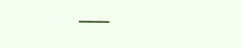───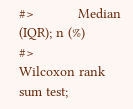#>           Median (IQR); n (%)
#>           Wilcoxon rank sum test;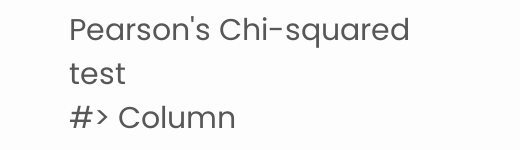Pearson's Chi-squared test
#> Column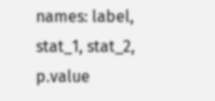names: label, stat_1, stat_2, p.value